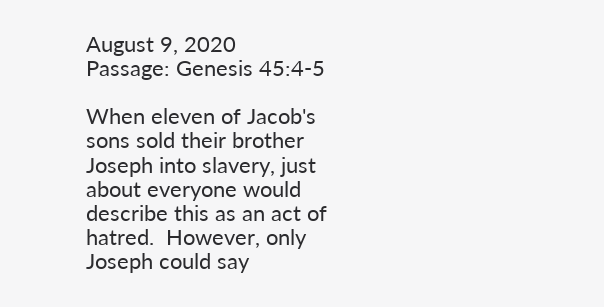August 9, 2020
Passage: Genesis 45:4-5

When eleven of Jacob's sons sold their brother Joseph into slavery, just about everyone would describe this as an act of hatred.  However, only Joseph could say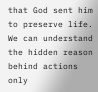that God sent him to preserve life.  We can understand the hidden reason behind actions only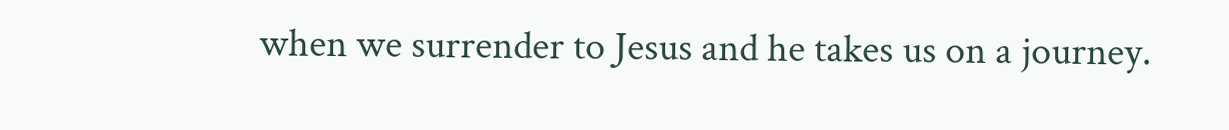when we surrender to Jesus and he takes us on a journey.